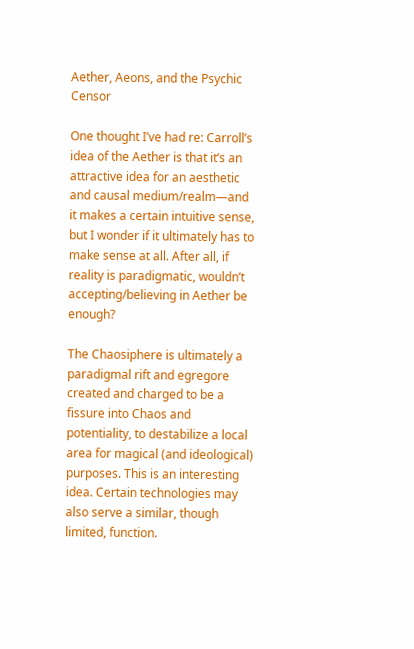Aether, Aeons, and the Psychic Censor

One thought I’ve had re: Carroll’s idea of the Aether is that it’s an attractive idea for an aesthetic and causal medium/realm—and it makes a certain intuitive sense, but I wonder if it ultimately has to make sense at all. After all, if reality is paradigmatic, wouldn’t accepting/believing in Aether be enough?

The Chaosiphere is ultimately a paradigmal rift and egregore created and charged to be a fissure into Chaos and potentiality, to destabilize a local area for magical (and ideological) purposes. This is an interesting idea. Certain technologies may also serve a similar, though limited, function.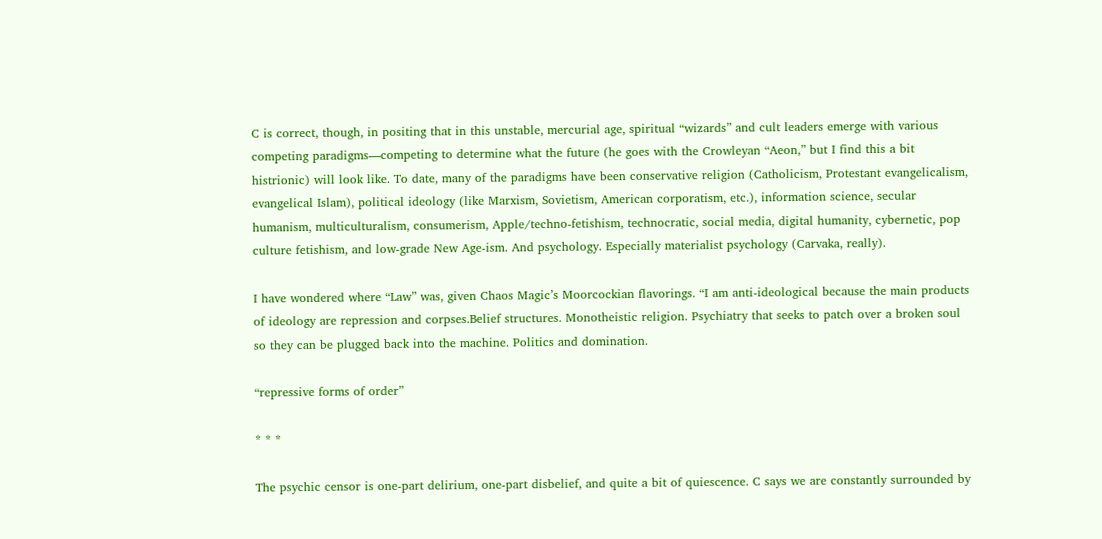C is correct, though, in positing that in this unstable, mercurial age, spiritual “wizards” and cult leaders emerge with various competing paradigms—competing to determine what the future (he goes with the Crowleyan “Aeon,” but I find this a bit histrionic) will look like. To date, many of the paradigms have been conservative religion (Catholicism, Protestant evangelicalism, evangelical Islam), political ideology (like Marxism, Sovietism, American corporatism, etc.), information science, secular humanism, multiculturalism, consumerism, Apple/techno-fetishism, technocratic, social media, digital humanity, cybernetic, pop culture fetishism, and low-grade New Age-ism. And psychology. Especially materialist psychology (Carvaka, really).

I have wondered where “Law” was, given Chaos Magic’s Moorcockian flavorings. “I am anti-ideological because the main products of ideology are repression and corpses.Belief structures. Monotheistic religion. Psychiatry that seeks to patch over a broken soul so they can be plugged back into the machine. Politics and domination.

“repressive forms of order”

* * *

The psychic censor is one-part delirium, one-part disbelief, and quite a bit of quiescence. C says we are constantly surrounded by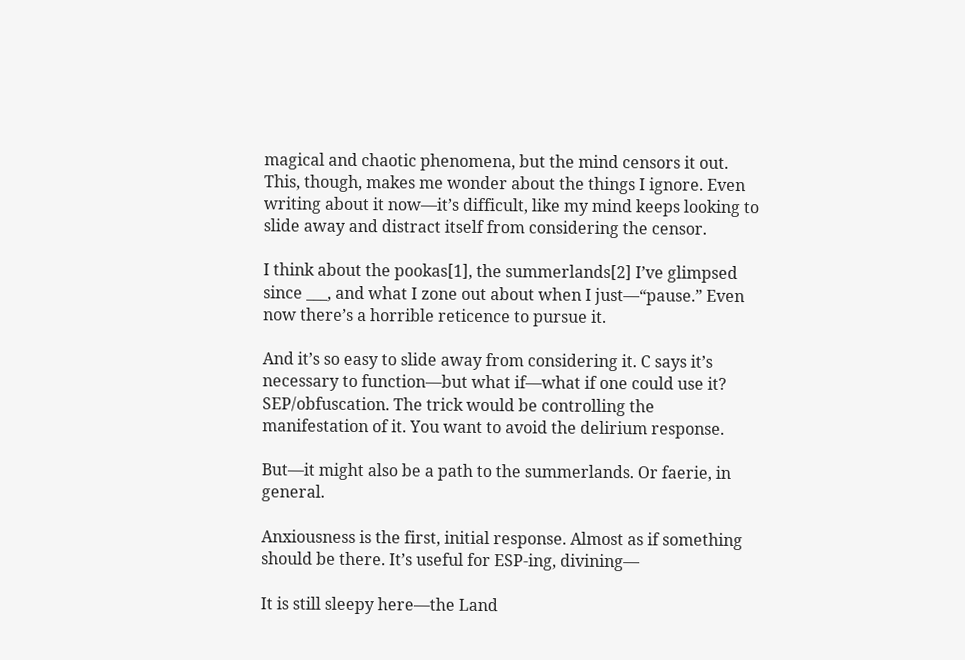magical and chaotic phenomena, but the mind censors it out. This, though, makes me wonder about the things I ignore. Even writing about it now—it’s difficult, like my mind keeps looking to slide away and distract itself from considering the censor.

I think about the pookas[1], the summerlands[2] I’ve glimpsed since ___, and what I zone out about when I just—“pause.” Even now there’s a horrible reticence to pursue it.

And it’s so easy to slide away from considering it. C says it’s necessary to function—but what if—what if one could use it? SEP/obfuscation. The trick would be controlling the manifestation of it. You want to avoid the delirium response.

But—it might also be a path to the summerlands. Or faerie, in general.

Anxiousness is the first, initial response. Almost as if something should be there. It’s useful for ESP-ing, divining—

It is still sleepy here—the Land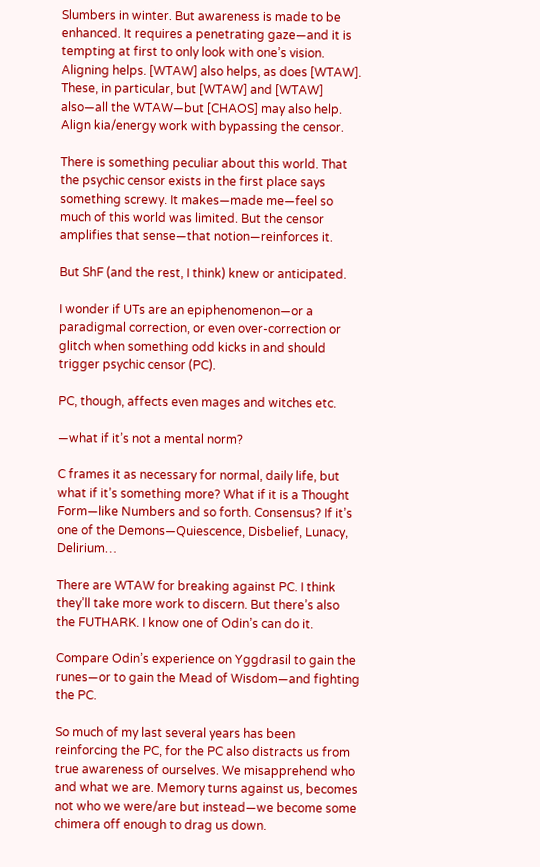Slumbers in winter. But awareness is made to be enhanced. It requires a penetrating gaze—and it is tempting at first to only look with one’s vision. Aligning helps. [WTAW] also helps, as does [WTAW]. These, in particular, but [WTAW] and [WTAW] also—all the WTAW—but [CHAOS] may also help. Align kia/energy work with bypassing the censor.

There is something peculiar about this world. That the psychic censor exists in the first place says something screwy. It makes—made me—feel so much of this world was limited. But the censor amplifies that sense—that notion—reinforces it.

But ShF (and the rest, I think) knew or anticipated.

I wonder if UTs are an epiphenomenon—or a paradigmal correction, or even over-correction or glitch when something odd kicks in and should trigger psychic censor (PC).

PC, though, affects even mages and witches etc.

—what if it’s not a mental norm?

C frames it as necessary for normal, daily life, but what if it’s something more? What if it is a Thought Form—like Numbers and so forth. Consensus? If it’s one of the Demons—Quiescence, Disbelief, Lunacy, Delirium…

There are WTAW for breaking against PC. I think they’ll take more work to discern. But there’s also the FUTHARK. I know one of Odin’s can do it.

Compare Odin’s experience on Yggdrasil to gain the runes—or to gain the Mead of Wisdom—and fighting the PC.

So much of my last several years has been reinforcing the PC, for the PC also distracts us from true awareness of ourselves. We misapprehend who and what we are. Memory turns against us, becomes not who we were/are but instead—we become some chimera off enough to drag us down.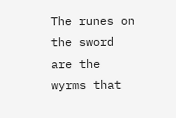The runes on the sword are the wyrms that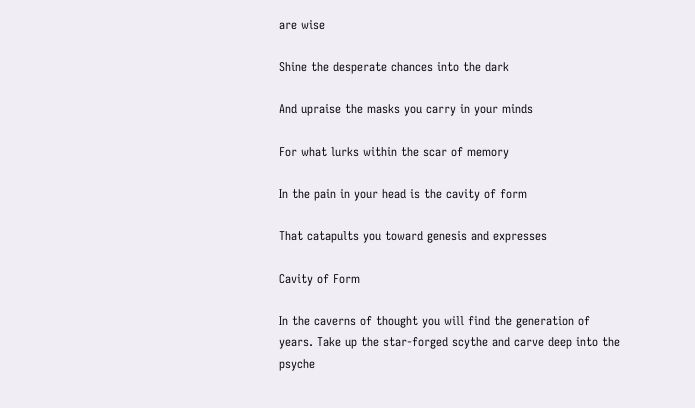are wise

Shine the desperate chances into the dark

And upraise the masks you carry in your minds

For what lurks within the scar of memory

In the pain in your head is the cavity of form

That catapults you toward genesis and expresses

Cavity of Form

In the caverns of thought you will find the generation of years. Take up the star-forged scythe and carve deep into the psyche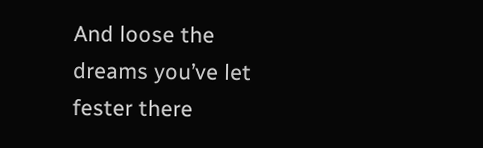And loose the dreams you’ve let fester there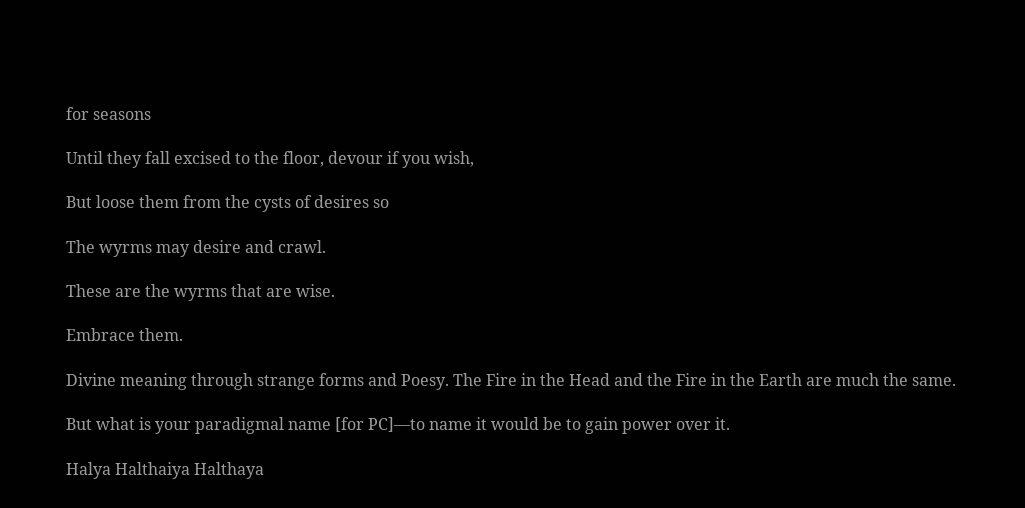for seasons

Until they fall excised to the floor, devour if you wish,

But loose them from the cysts of desires so

The wyrms may desire and crawl.

These are the wyrms that are wise.

Embrace them.

Divine meaning through strange forms and Poesy. The Fire in the Head and the Fire in the Earth are much the same.

But what is your paradigmal name [for PC]—to name it would be to gain power over it.

Halya Halthaiya Halthaya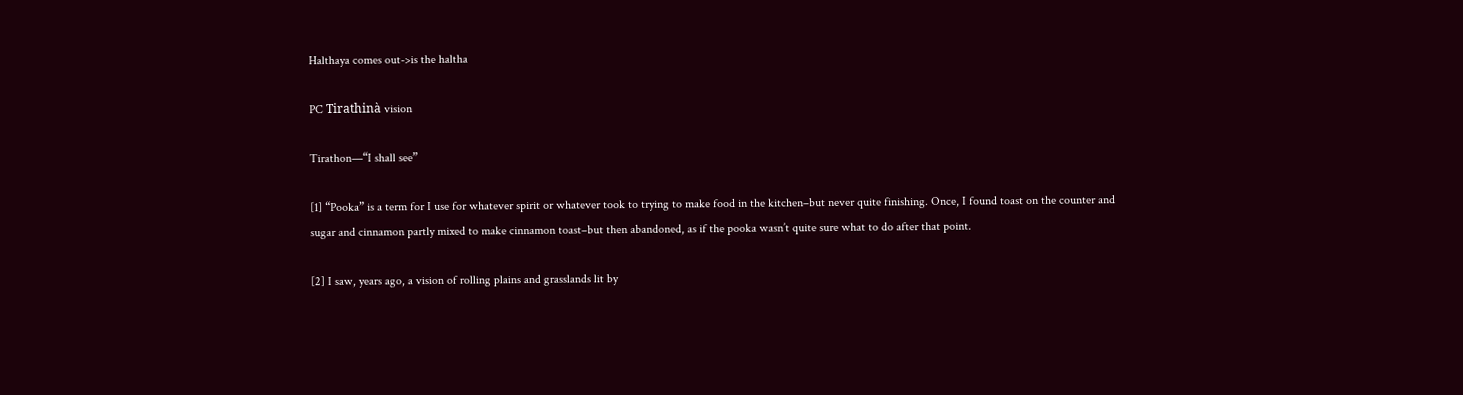Halthaya comes out->is the haltha

PC Tirathinà vision

Tirathon—“I shall see”

[1] “Pooka” is a term for I use for whatever spirit or whatever took to trying to make food in the kitchen–but never quite finishing. Once, I found toast on the counter and sugar and cinnamon partly mixed to make cinnamon toast–but then abandoned, as if the pooka wasn’t quite sure what to do after that point.

[2] I saw, years ago, a vision of rolling plains and grasslands lit by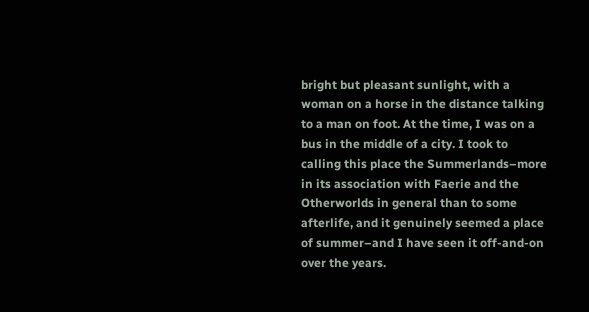bright but pleasant sunlight, with a woman on a horse in the distance talking to a man on foot. At the time, I was on a bus in the middle of a city. I took to calling this place the Summerlands–more in its association with Faerie and the Otherworlds in general than to some afterlife, and it genuinely seemed a place of summer–and I have seen it off-and-on over the years.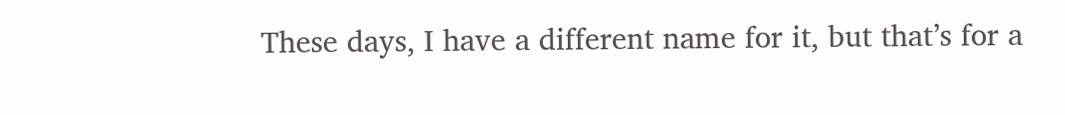These days, I have a different name for it, but that’s for a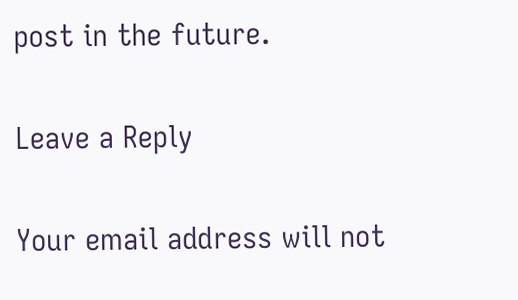post in the future.

Leave a Reply

Your email address will not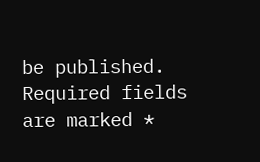be published. Required fields are marked *